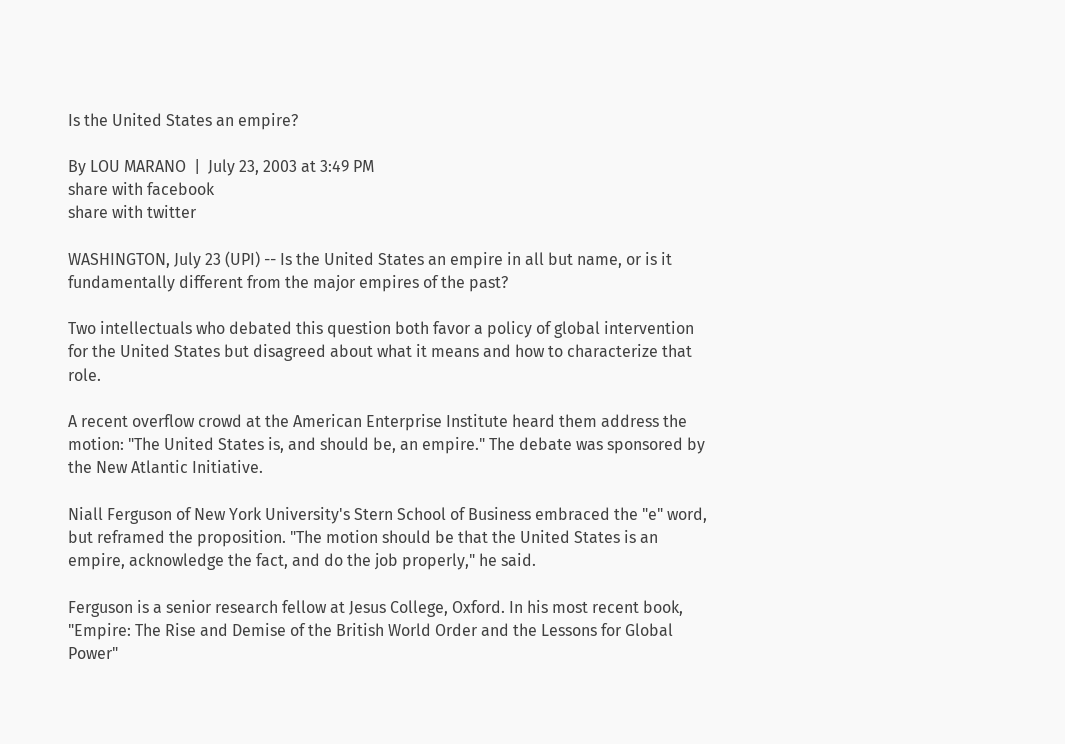Is the United States an empire?

By LOU MARANO  |  July 23, 2003 at 3:49 PM
share with facebook
share with twitter

WASHINGTON, July 23 (UPI) -- Is the United States an empire in all but name, or is it fundamentally different from the major empires of the past?

Two intellectuals who debated this question both favor a policy of global intervention for the United States but disagreed about what it means and how to characterize that role.

A recent overflow crowd at the American Enterprise Institute heard them address the motion: "The United States is, and should be, an empire." The debate was sponsored by the New Atlantic Initiative.

Niall Ferguson of New York University's Stern School of Business embraced the "e" word, but reframed the proposition. "The motion should be that the United States is an empire, acknowledge the fact, and do the job properly," he said.

Ferguson is a senior research fellow at Jesus College, Oxford. In his most recent book, "Empire: The Rise and Demise of the British World Order and the Lessons for Global Power"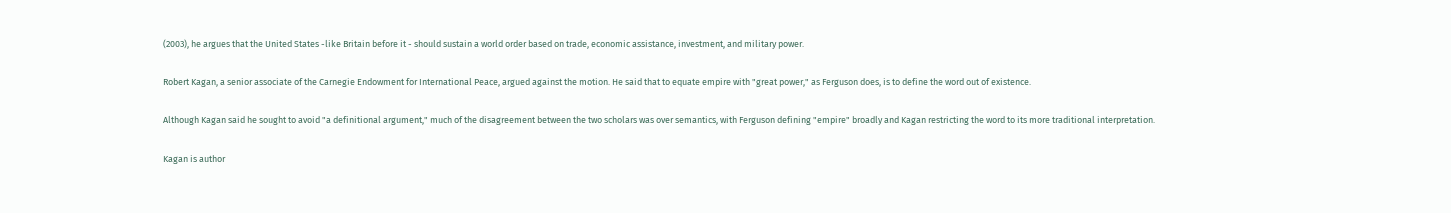(2003), he argues that the United States -like Britain before it - should sustain a world order based on trade, economic assistance, investment, and military power.

Robert Kagan, a senior associate of the Carnegie Endowment for International Peace, argued against the motion. He said that to equate empire with "great power," as Ferguson does, is to define the word out of existence.

Although Kagan said he sought to avoid "a definitional argument," much of the disagreement between the two scholars was over semantics, with Ferguson defining "empire" broadly and Kagan restricting the word to its more traditional interpretation.

Kagan is author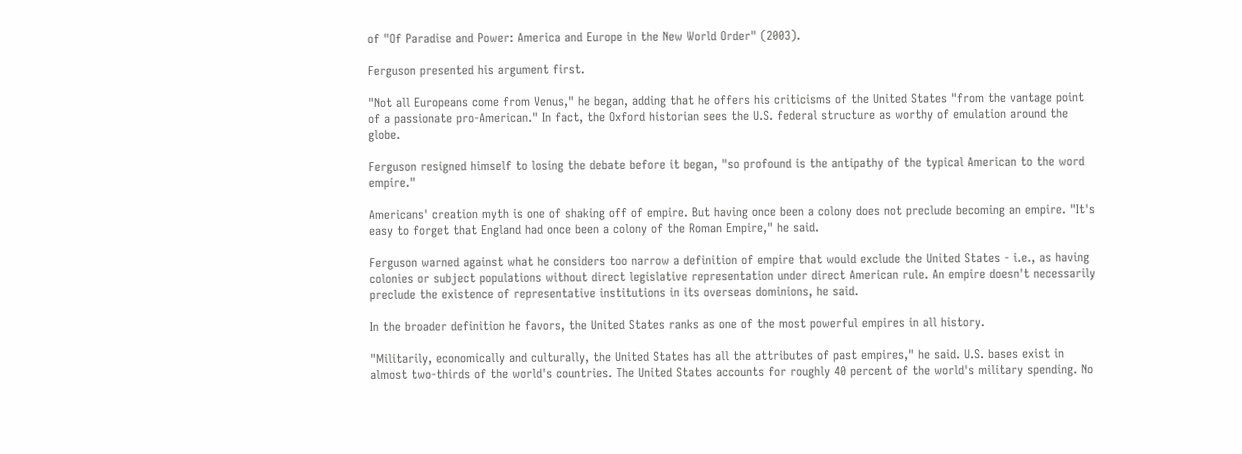of "Of Paradise and Power: America and Europe in the New World Order" (2003).

Ferguson presented his argument first.

"Not all Europeans come from Venus," he began, adding that he offers his criticisms of the United States "from the vantage point of a passionate pro-American." In fact, the Oxford historian sees the U.S. federal structure as worthy of emulation around the globe.

Ferguson resigned himself to losing the debate before it began, "so profound is the antipathy of the typical American to the word empire."

Americans' creation myth is one of shaking off of empire. But having once been a colony does not preclude becoming an empire. "It's easy to forget that England had once been a colony of the Roman Empire," he said.

Ferguson warned against what he considers too narrow a definition of empire that would exclude the United States - i.e., as having colonies or subject populations without direct legislative representation under direct American rule. An empire doesn't necessarily preclude the existence of representative institutions in its overseas dominions, he said.

In the broader definition he favors, the United States ranks as one of the most powerful empires in all history.

"Militarily, economically and culturally, the United States has all the attributes of past empires," he said. U.S. bases exist in almost two-thirds of the world's countries. The United States accounts for roughly 40 percent of the world's military spending. No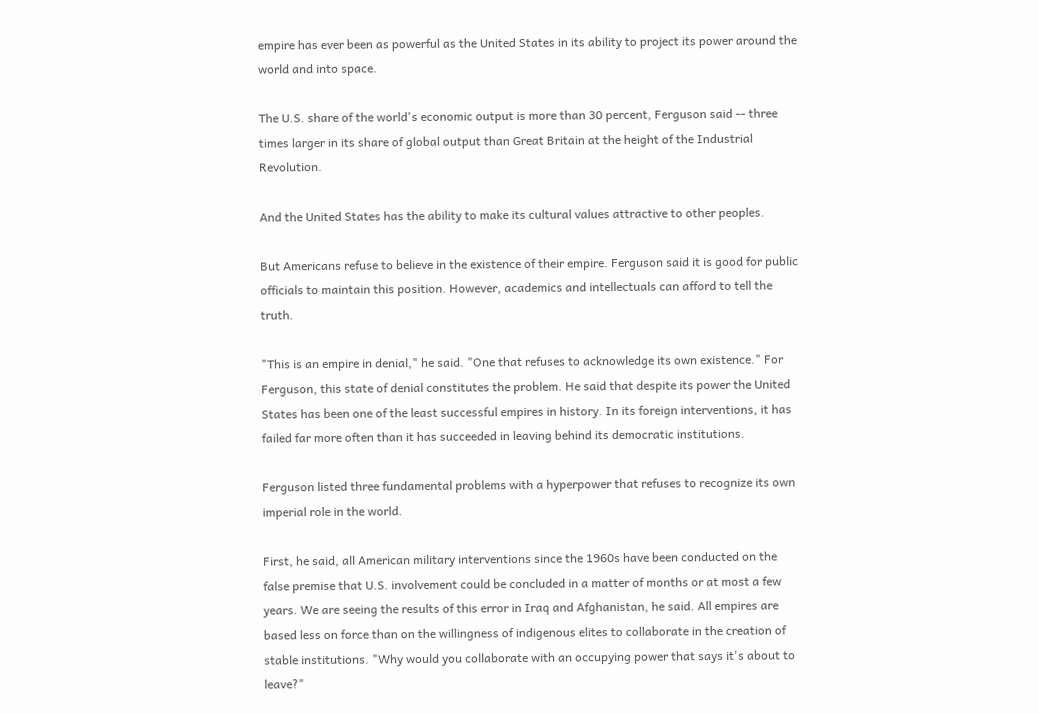empire has ever been as powerful as the United States in its ability to project its power around the world and into space.

The U.S. share of the world's economic output is more than 30 percent, Ferguson said -- three times larger in its share of global output than Great Britain at the height of the Industrial Revolution.

And the United States has the ability to make its cultural values attractive to other peoples.

But Americans refuse to believe in the existence of their empire. Ferguson said it is good for public officials to maintain this position. However, academics and intellectuals can afford to tell the truth.

"This is an empire in denial," he said. "One that refuses to acknowledge its own existence." For Ferguson, this state of denial constitutes the problem. He said that despite its power the United States has been one of the least successful empires in history. In its foreign interventions, it has failed far more often than it has succeeded in leaving behind its democratic institutions.

Ferguson listed three fundamental problems with a hyperpower that refuses to recognize its own imperial role in the world.

First, he said, all American military interventions since the 1960s have been conducted on the false premise that U.S. involvement could be concluded in a matter of months or at most a few years. We are seeing the results of this error in Iraq and Afghanistan, he said. All empires are based less on force than on the willingness of indigenous elites to collaborate in the creation of stable institutions. "Why would you collaborate with an occupying power that says it's about to leave?"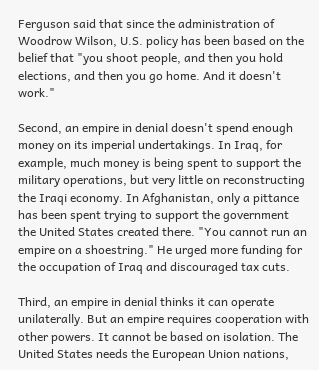Ferguson said that since the administration of Woodrow Wilson, U.S. policy has been based on the belief that "you shoot people, and then you hold elections, and then you go home. And it doesn't work."

Second, an empire in denial doesn't spend enough money on its imperial undertakings. In Iraq, for example, much money is being spent to support the military operations, but very little on reconstructing the Iraqi economy. In Afghanistan, only a pittance has been spent trying to support the government the United States created there. "You cannot run an empire on a shoestring." He urged more funding for the occupation of Iraq and discouraged tax cuts.

Third, an empire in denial thinks it can operate unilaterally. But an empire requires cooperation with other powers. It cannot be based on isolation. The United States needs the European Union nations,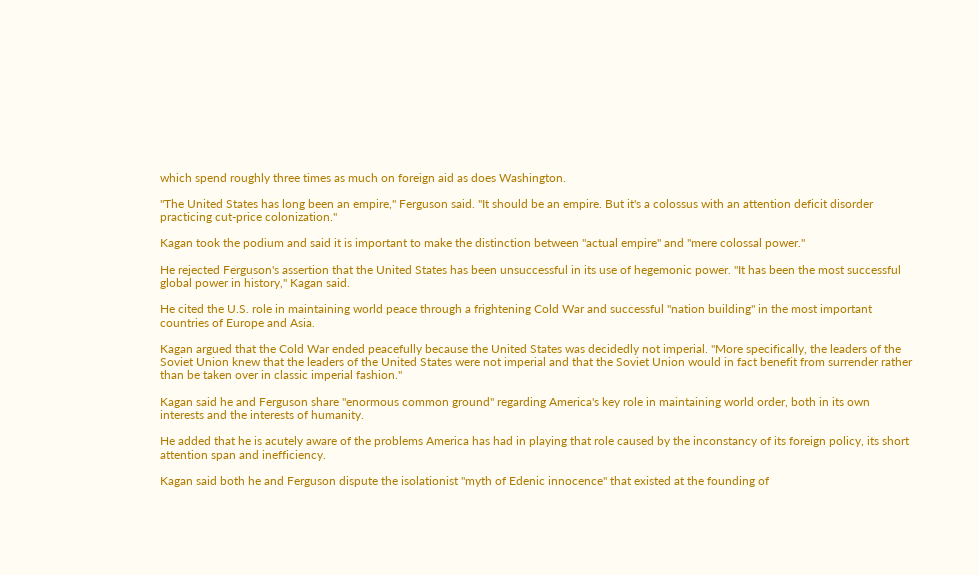which spend roughly three times as much on foreign aid as does Washington.

"The United States has long been an empire," Ferguson said. "It should be an empire. But it's a colossus with an attention deficit disorder practicing cut-price colonization."

Kagan took the podium and said it is important to make the distinction between "actual empire" and "mere colossal power."

He rejected Ferguson's assertion that the United States has been unsuccessful in its use of hegemonic power. "It has been the most successful global power in history," Kagan said.

He cited the U.S. role in maintaining world peace through a frightening Cold War and successful "nation building" in the most important countries of Europe and Asia.

Kagan argued that the Cold War ended peacefully because the United States was decidedly not imperial. "More specifically, the leaders of the Soviet Union knew that the leaders of the United States were not imperial and that the Soviet Union would in fact benefit from surrender rather than be taken over in classic imperial fashion."

Kagan said he and Ferguson share "enormous common ground" regarding America's key role in maintaining world order, both in its own interests and the interests of humanity.

He added that he is acutely aware of the problems America has had in playing that role caused by the inconstancy of its foreign policy, its short attention span and inefficiency.

Kagan said both he and Ferguson dispute the isolationist "myth of Edenic innocence" that existed at the founding of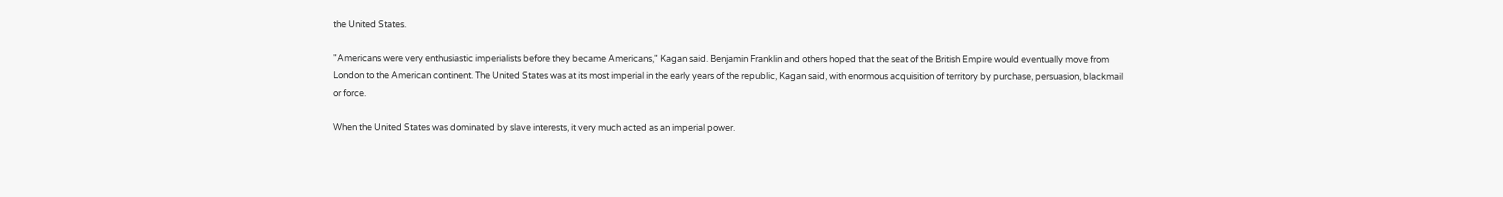the United States.

"Americans were very enthusiastic imperialists before they became Americans," Kagan said. Benjamin Franklin and others hoped that the seat of the British Empire would eventually move from London to the American continent. The United States was at its most imperial in the early years of the republic, Kagan said, with enormous acquisition of territory by purchase, persuasion, blackmail or force.

When the United States was dominated by slave interests, it very much acted as an imperial power.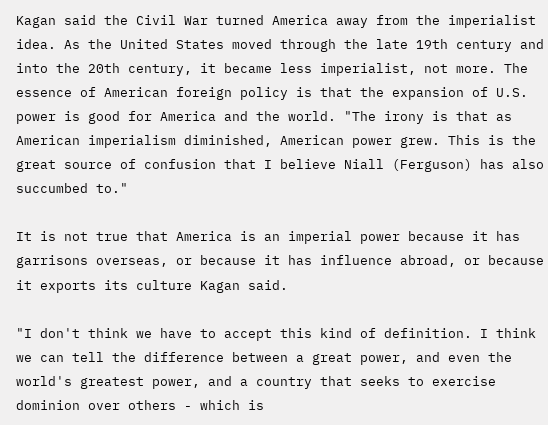Kagan said the Civil War turned America away from the imperialist idea. As the United States moved through the late 19th century and into the 20th century, it became less imperialist, not more. The essence of American foreign policy is that the expansion of U.S. power is good for America and the world. "The irony is that as American imperialism diminished, American power grew. This is the great source of confusion that I believe Niall (Ferguson) has also succumbed to."

It is not true that America is an imperial power because it has garrisons overseas, or because it has influence abroad, or because it exports its culture Kagan said.

"I don't think we have to accept this kind of definition. I think we can tell the difference between a great power, and even the world's greatest power, and a country that seeks to exercise dominion over others - which is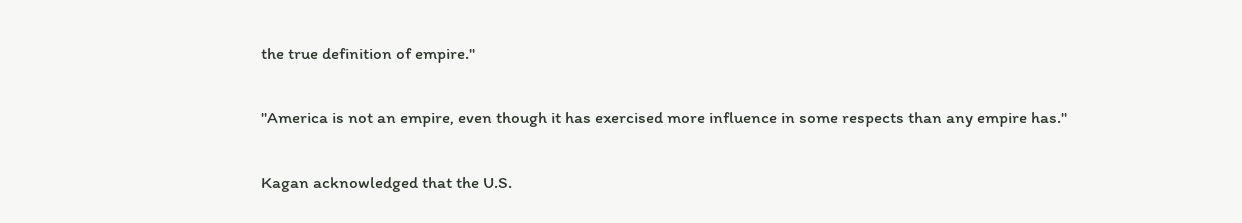the true definition of empire."

"America is not an empire, even though it has exercised more influence in some respects than any empire has."

Kagan acknowledged that the U.S.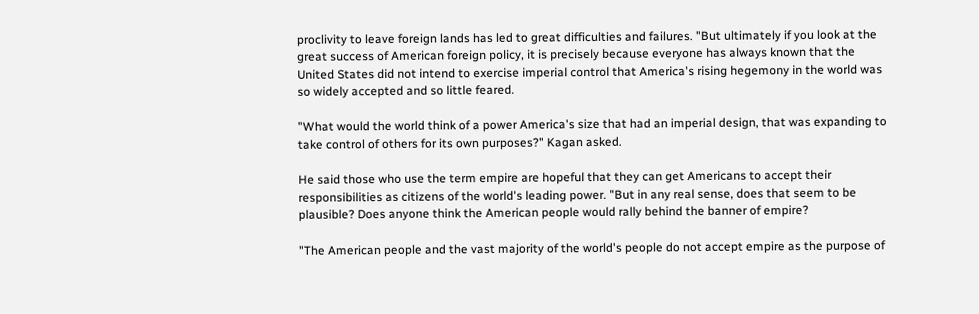proclivity to leave foreign lands has led to great difficulties and failures. "But ultimately if you look at the great success of American foreign policy, it is precisely because everyone has always known that the United States did not intend to exercise imperial control that America's rising hegemony in the world was so widely accepted and so little feared.

"What would the world think of a power America's size that had an imperial design, that was expanding to take control of others for its own purposes?" Kagan asked.

He said those who use the term empire are hopeful that they can get Americans to accept their responsibilities as citizens of the world's leading power. "But in any real sense, does that seem to be plausible? Does anyone think the American people would rally behind the banner of empire?

"The American people and the vast majority of the world's people do not accept empire as the purpose of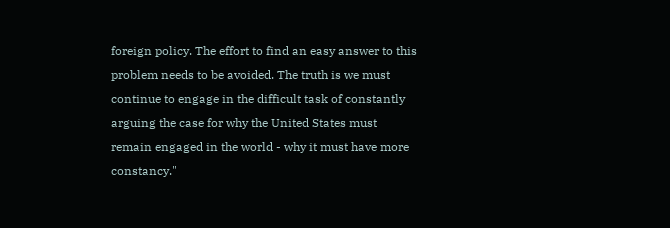foreign policy. The effort to find an easy answer to this problem needs to be avoided. The truth is we must continue to engage in the difficult task of constantly arguing the case for why the United States must remain engaged in the world - why it must have more constancy."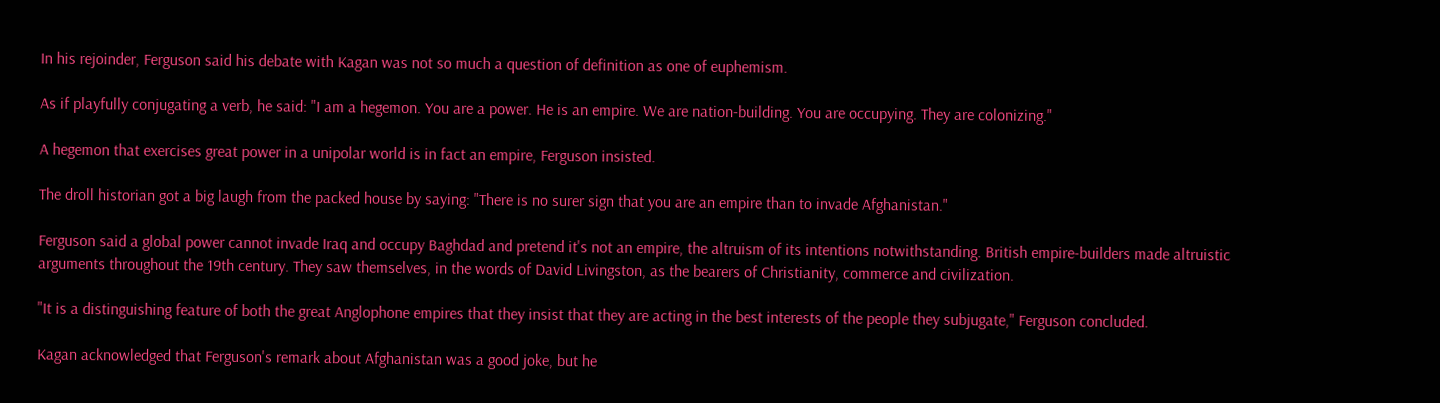In his rejoinder, Ferguson said his debate with Kagan was not so much a question of definition as one of euphemism.

As if playfully conjugating a verb, he said: "I am a hegemon. You are a power. He is an empire. We are nation-building. You are occupying. They are colonizing."

A hegemon that exercises great power in a unipolar world is in fact an empire, Ferguson insisted.

The droll historian got a big laugh from the packed house by saying: "There is no surer sign that you are an empire than to invade Afghanistan."

Ferguson said a global power cannot invade Iraq and occupy Baghdad and pretend it's not an empire, the altruism of its intentions notwithstanding. British empire-builders made altruistic arguments throughout the 19th century. They saw themselves, in the words of David Livingston, as the bearers of Christianity, commerce and civilization.

"It is a distinguishing feature of both the great Anglophone empires that they insist that they are acting in the best interests of the people they subjugate," Ferguson concluded.

Kagan acknowledged that Ferguson's remark about Afghanistan was a good joke, but he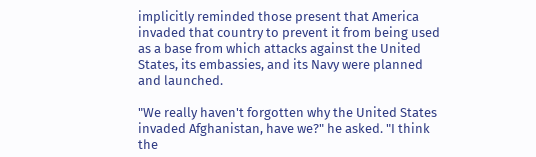implicitly reminded those present that America invaded that country to prevent it from being used as a base from which attacks against the United States, its embassies, and its Navy were planned and launched.

"We really haven't forgotten why the United States invaded Afghanistan, have we?" he asked. "I think the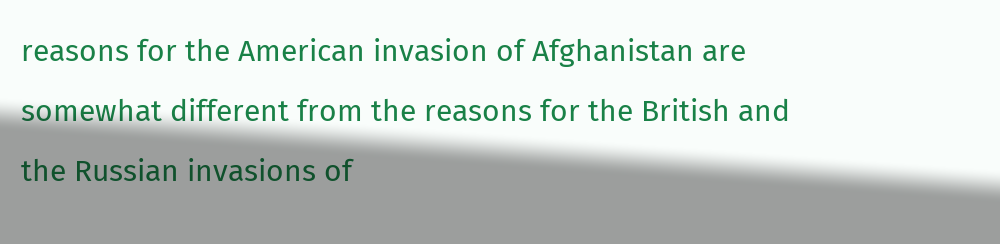reasons for the American invasion of Afghanistan are somewhat different from the reasons for the British and the Russian invasions of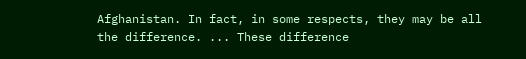Afghanistan. In fact, in some respects, they may be all the difference. ... These difference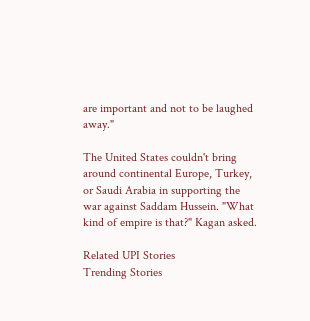are important and not to be laughed away."

The United States couldn't bring around continental Europe, Turkey, or Saudi Arabia in supporting the war against Saddam Hussein. "What kind of empire is that?" Kagan asked.

Related UPI Stories
Trending Stories